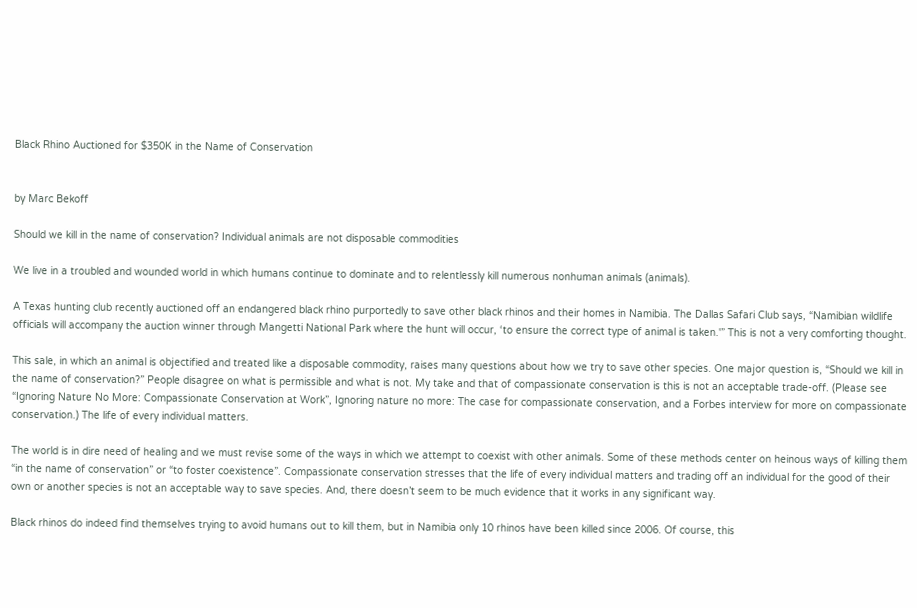Black Rhino Auctioned for $350K in the Name of Conservation


by Marc Bekoff

Should we kill in the name of conservation? Individual animals are not disposable commodities

We live in a troubled and wounded world in which humans continue to dominate and to relentlessly kill numerous nonhuman animals (animals).

A Texas hunting club recently auctioned off an endangered black rhino purportedly to save other black rhinos and their homes in Namibia. The Dallas Safari Club says, “Namibian wildlife officials will accompany the auction winner through Mangetti National Park where the hunt will occur, ‘to ensure the correct type of animal is taken.'” This is not a very comforting thought.

This sale, in which an animal is objectified and treated like a disposable commodity, raises many questions about how we try to save other species. One major question is, “Should we kill in the name of conservation?” People disagree on what is permissible and what is not. My take and that of compassionate conservation is this is not an acceptable trade-off. (Please see “Ignoring Nature No More: Compassionate Conservation at Work”, Ignoring nature no more: The case for compassionate conservation, and a Forbes interview for more on compassionate conservation.) The life of every individual matters.

The world is in dire need of healing and we must revise some of the ways in which we attempt to coexist with other animals. Some of these methods center on heinous ways of killing them “in the name of conservation” or “to foster coexistence”. Compassionate conservation stresses that the life of every individual matters and trading off an individual for the good of their own or another species is not an acceptable way to save species. And, there doesn’t seem to be much evidence that it works in any significant way.

Black rhinos do indeed find themselves trying to avoid humans out to kill them, but in Namibia only 10 rhinos have been killed since 2006. Of course, this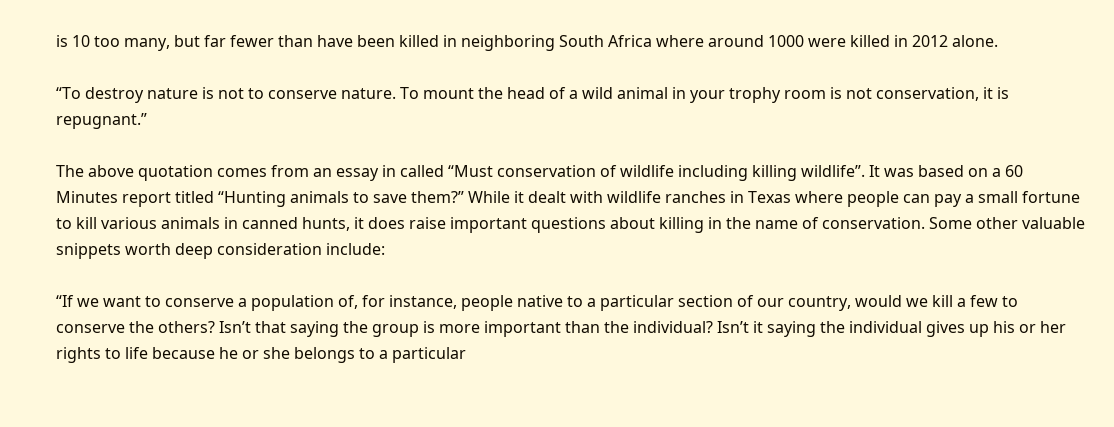is 10 too many, but far fewer than have been killed in neighboring South Africa where around 1000 were killed in 2012 alone.

“To destroy nature is not to conserve nature. To mount the head of a wild animal in your trophy room is not conservation, it is repugnant.”

The above quotation comes from an essay in called “Must conservation of wildlife including killing wildlife”. It was based on a 60 Minutes report titled “Hunting animals to save them?” While it dealt with wildlife ranches in Texas where people can pay a small fortune to kill various animals in canned hunts, it does raise important questions about killing in the name of conservation. Some other valuable snippets worth deep consideration include:

“If we want to conserve a population of, for instance, people native to a particular section of our country, would we kill a few to conserve the others? Isn’t that saying the group is more important than the individual? Isn’t it saying the individual gives up his or her rights to life because he or she belongs to a particular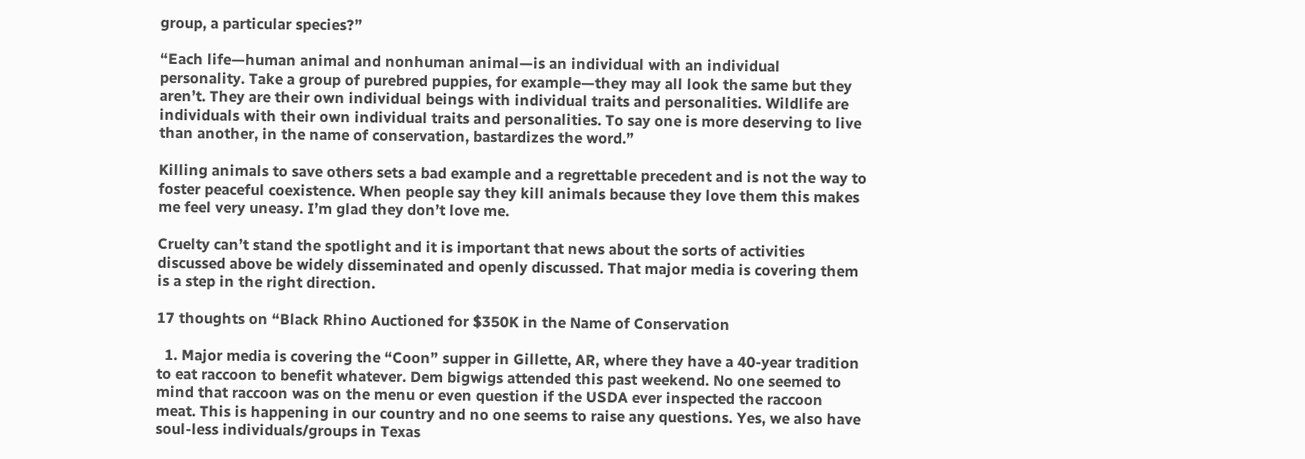group, a particular species?”

“Each life—human animal and nonhuman animal—is an individual with an individual personality. Take a group of purebred puppies, for example—they may all look the same but they aren’t. They are their own individual beings with individual traits and personalities. Wildlife are individuals with their own individual traits and personalities. To say one is more deserving to live than another, in the name of conservation, bastardizes the word.”

Killing animals to save others sets a bad example and a regrettable precedent and is not the way to foster peaceful coexistence. When people say they kill animals because they love them this makes me feel very uneasy. I’m glad they don’t love me.

Cruelty can’t stand the spotlight and it is important that news about the sorts of activities discussed above be widely disseminated and openly discussed. That major media is covering them is a step in the right direction.

17 thoughts on “Black Rhino Auctioned for $350K in the Name of Conservation

  1. Major media is covering the “Coon” supper in Gillette, AR, where they have a 40-year tradition to eat raccoon to benefit whatever. Dem bigwigs attended this past weekend. No one seemed to mind that raccoon was on the menu or even question if the USDA ever inspected the raccoon meat. This is happening in our country and no one seems to raise any questions. Yes, we also have soul-less individuals/groups in Texas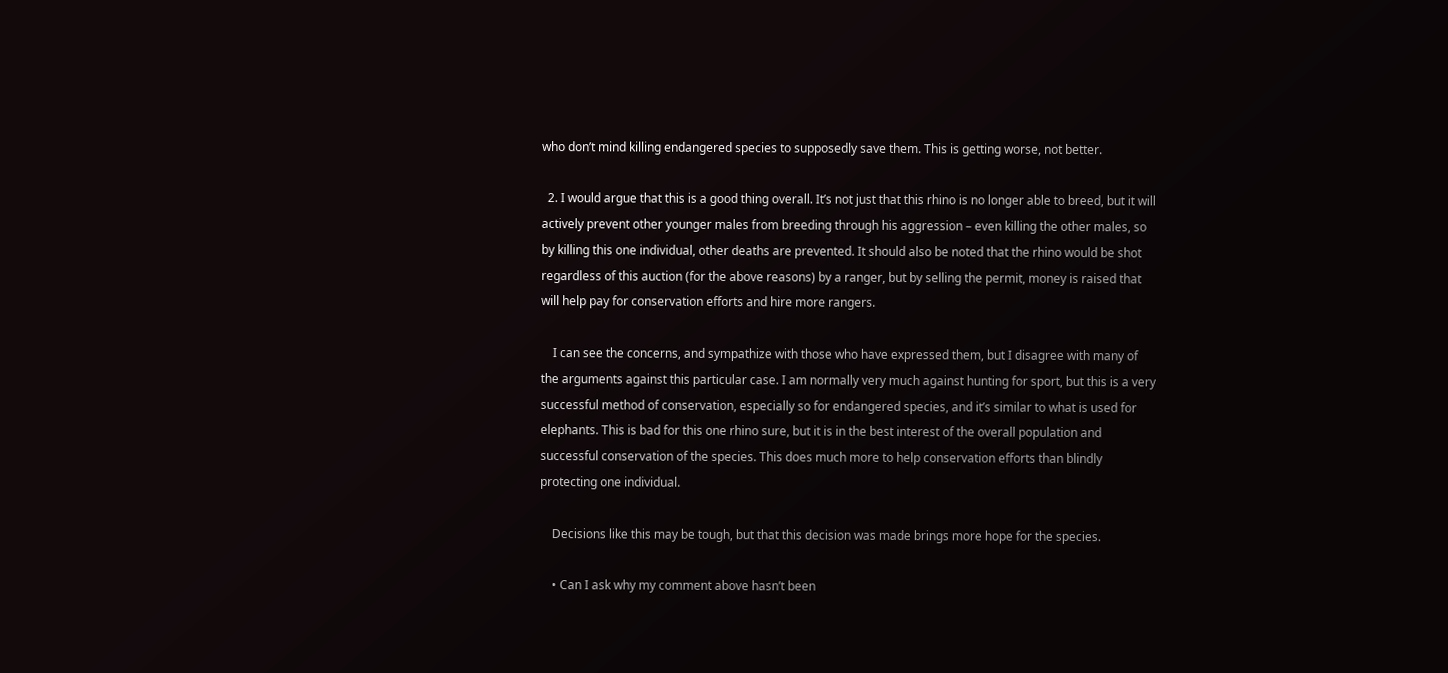who don’t mind killing endangered species to supposedly save them. This is getting worse, not better.

  2. I would argue that this is a good thing overall. It’s not just that this rhino is no longer able to breed, but it will actively prevent other younger males from breeding through his aggression – even killing the other males, so by killing this one individual, other deaths are prevented. It should also be noted that the rhino would be shot regardless of this auction (for the above reasons) by a ranger, but by selling the permit, money is raised that will help pay for conservation efforts and hire more rangers.

    I can see the concerns, and sympathize with those who have expressed them, but I disagree with many of the arguments against this particular case. I am normally very much against hunting for sport, but this is a very successful method of conservation, especially so for endangered species, and it’s similar to what is used for elephants. This is bad for this one rhino sure, but it is in the best interest of the overall population and successful conservation of the species. This does much more to help conservation efforts than blindly protecting one individual.

    Decisions like this may be tough, but that this decision was made brings more hope for the species.

    • Can I ask why my comment above hasn’t been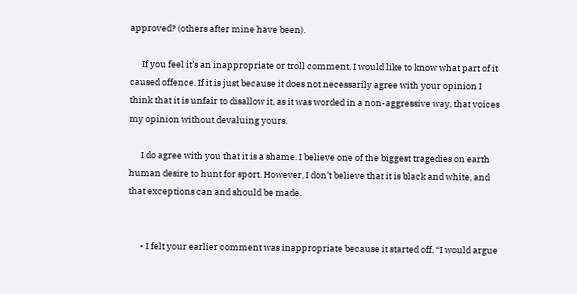approved? (others after mine have been).

      If you feel it’s an inappropriate or troll comment, I would like to know what part of it caused offence. If it is just because it does not necessarily agree with your opinion I think that it is unfair to disallow it, as it was worded in a non-aggressive way, that voices my opinion without devaluing yours.

      I do agree with you that it is a shame. I believe one of the biggest tragedies on earth human desire to hunt for sport. However, I don’t believe that it is black and white, and that exceptions can and should be made.


      • I felt your earlier comment was inappropriate because it started off, “I would argue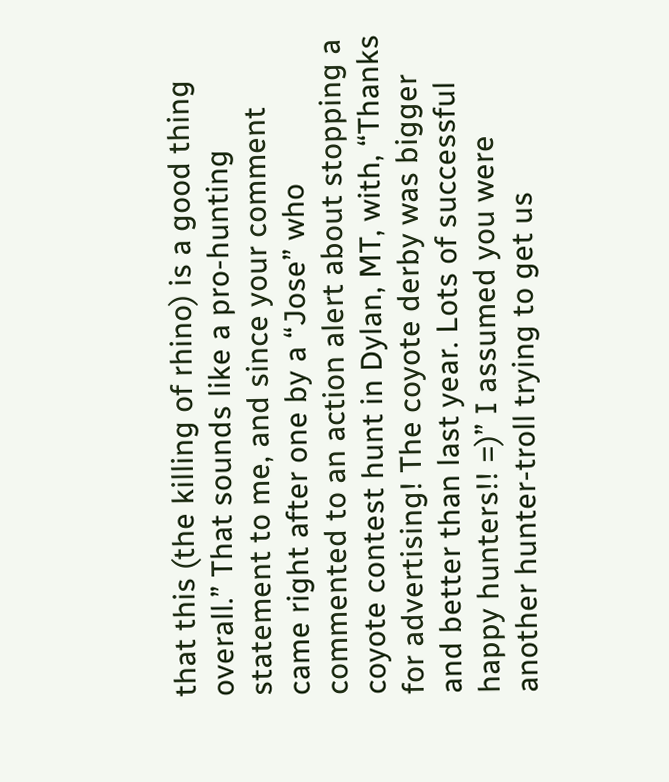that this (the killing of rhino) is a good thing overall.” That sounds like a pro-hunting statement to me, and since your comment came right after one by a “Jose” who commented to an action alert about stopping a coyote contest hunt in Dylan, MT, with, “Thanks for advertising! The coyote derby was bigger and better than last year. Lots of successful happy hunters!! =)” I assumed you were another hunter-troll trying to get us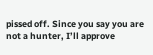pissed off. Since you say you are not a hunter, I’ll approve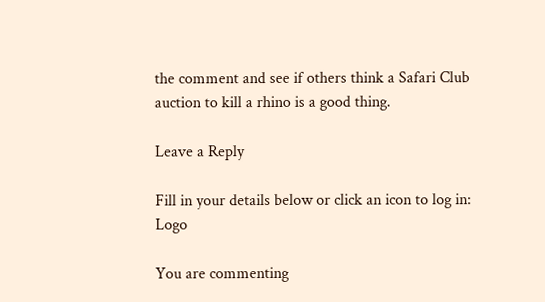the comment and see if others think a Safari Club auction to kill a rhino is a good thing.

Leave a Reply

Fill in your details below or click an icon to log in: Logo

You are commenting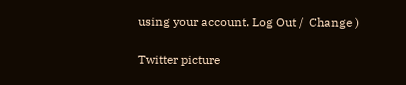using your account. Log Out /  Change )

Twitter picture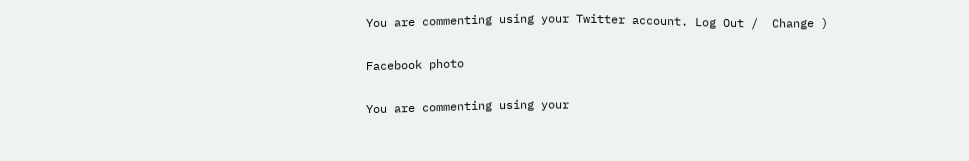You are commenting using your Twitter account. Log Out /  Change )

Facebook photo

You are commenting using your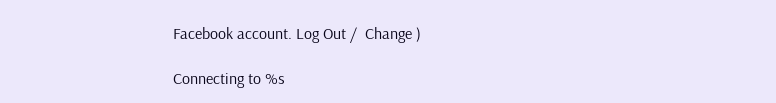Facebook account. Log Out /  Change )

Connecting to %s